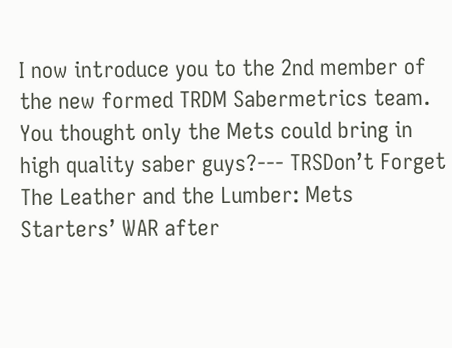I now introduce you to the 2nd member of the new formed TRDM Sabermetrics team.  You thought only the Mets could bring in high quality saber guys?--- TRSDon’t Forget The Leather and the Lumber: Mets Starters’ WAR after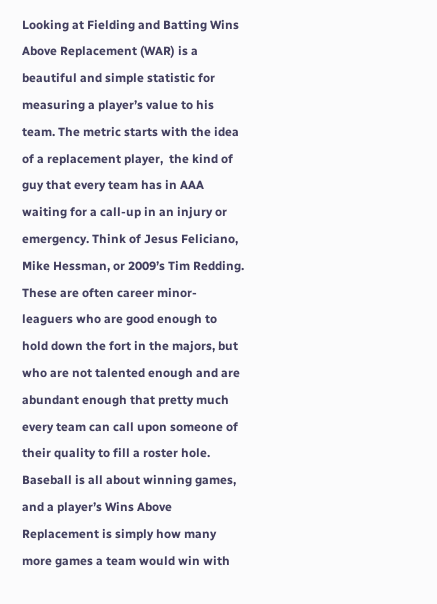Looking at Fielding and Batting Wins Above Replacement (WAR) is a beautiful and simple statistic for measuring a player’s value to his team. The metric starts with the idea of a replacement player,  the kind of guy that every team has in AAA waiting for a call-up in an injury or emergency. Think of Jesus Feliciano, Mike Hessman, or 2009’s Tim Redding. These are often career minor-leaguers who are good enough to hold down the fort in the majors, but who are not talented enough and are abundant enough that pretty much every team can call upon someone of their quality to fill a roster hole. Baseball is all about winning games, and a player’s Wins Above Replacement is simply how many more games a team would win with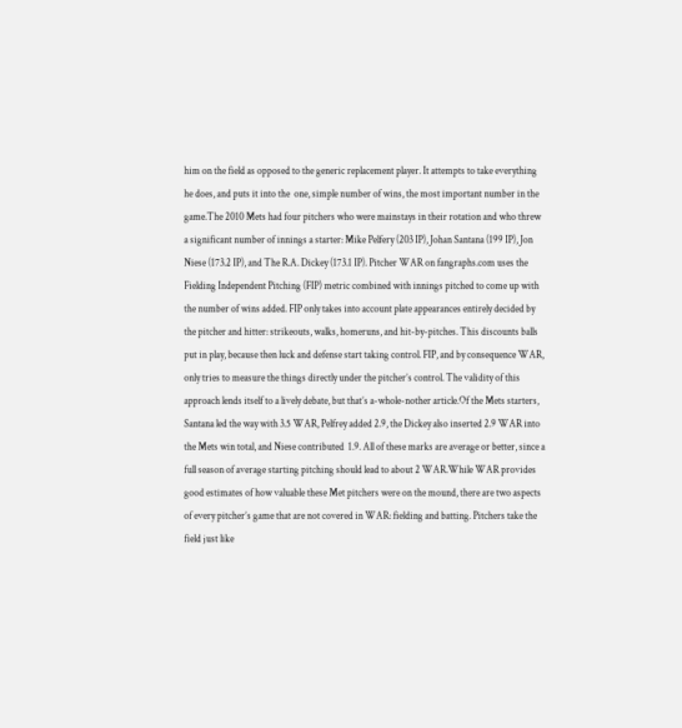him on the field as opposed to the generic replacement player. It attempts to take everything he does, and puts it into the  one, simple number of wins, the most important number in the game.The 2010 Mets had four pitchers who were mainstays in their rotation and who threw a significant number of innings a starter: Mike Pelfery (203 IP), Johan Santana (199 IP), Jon Niese (173.2 IP), and The R.A. Dickey (173.1 IP). Pitcher WAR on fangraphs.com uses the Fielding Independent Pitching (FIP) metric combined with innings pitched to come up with the number of wins added. FIP only takes into account plate appearances entirely decided by the pitcher and hitter: strikeouts, walks, homeruns, and hit-by-pitches. This discounts balls put in play, because then luck and defense start taking control. FIP, and by consequence WAR, only tries to measure the things directly under the pitcher’s control. The validity of this approach lends itself to a lively debate, but that’s a-whole-nother article.Of the Mets starters, Santana led the way with 3.5 WAR, Pelfrey added 2.9, the Dickey also inserted 2.9 WAR into the Mets win total, and Niese contributed  1.9. All of these marks are average or better, since a full season of average starting pitching should lead to about 2 WAR.While WAR provides good estimates of how valuable these Met pitchers were on the mound, there are two aspects of every pitcher’s game that are not covered in WAR: fielding and batting. Pitchers take the field just like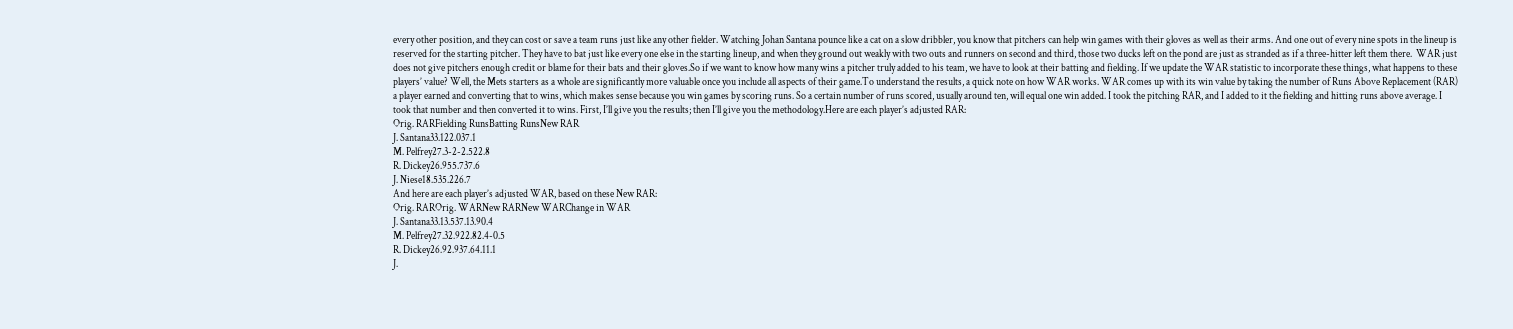every other position, and they can cost or save a team runs just like any other fielder. Watching Johan Santana pounce like a cat on a slow dribbler, you know that pitchers can help win games with their gloves as well as their arms. And one out of every nine spots in the lineup is reserved for the starting pitcher. They have to bat just like every one else in the starting lineup, and when they ground out weakly with two outs and runners on second and third, those two ducks left on the pond are just as stranded as if a three-hitter left them there.  WAR just does not give pitchers enough credit or blame for their bats and their gloves.So if we want to know how many wins a pitcher truly added to his team, we have to look at their batting and fielding. If we update the WAR statistic to incorporate these things, what happens to these players’ value? Well, the Mets starters as a whole are significantly more valuable once you include all aspects of their game.To understand the results, a quick note on how WAR works. WAR comes up with its win value by taking the number of Runs Above Replacement (RAR) a player earned and converting that to wins, which makes sense because you win games by scoring runs. So a certain number of runs scored, usually around ten, will equal one win added. I took the pitching RAR, and I added to it the fielding and hitting runs above average. I took that number and then converted it to wins. First, I’ll give you the results; then I’ll give you the methodology.Here are each player’s adjusted RAR:
Orig. RARFielding RunsBatting RunsNew RAR
J. Santana33.122.037.1
M. Pelfrey27.3-2-2.522.8
R. Dickey26.955.737.6
J. Niese18.535.226.7
And here are each player’s adjusted WAR, based on these New RAR:
Orig. RAROrig. WARNew RARNew WARChange in WAR
J. Santana33.13.537.13.90.4
M. Pelfrey27.32.922.82.4-0.5
R. Dickey26.92.937.64.11.1
J.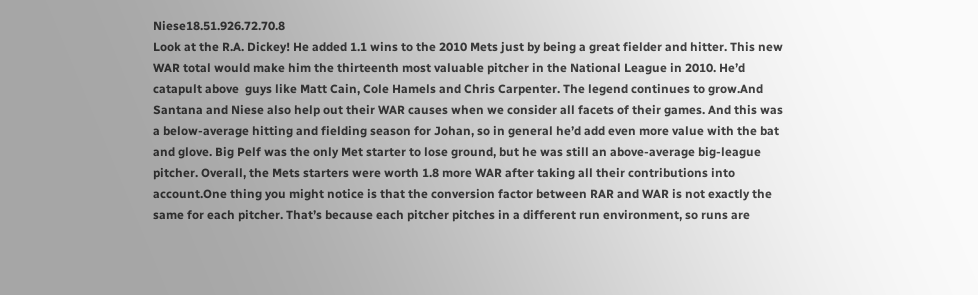Niese18.51.926.72.70.8
Look at the R.A. Dickey! He added 1.1 wins to the 2010 Mets just by being a great fielder and hitter. This new WAR total would make him the thirteenth most valuable pitcher in the National League in 2010. He’d catapult above  guys like Matt Cain, Cole Hamels and Chris Carpenter. The legend continues to grow.And Santana and Niese also help out their WAR causes when we consider all facets of their games. And this was a below-average hitting and fielding season for Johan, so in general he’d add even more value with the bat and glove. Big Pelf was the only Met starter to lose ground, but he was still an above-average big-league pitcher. Overall, the Mets starters were worth 1.8 more WAR after taking all their contributions into account.One thing you might notice is that the conversion factor between RAR and WAR is not exactly the same for each pitcher. That’s because each pitcher pitches in a different run environment, so runs are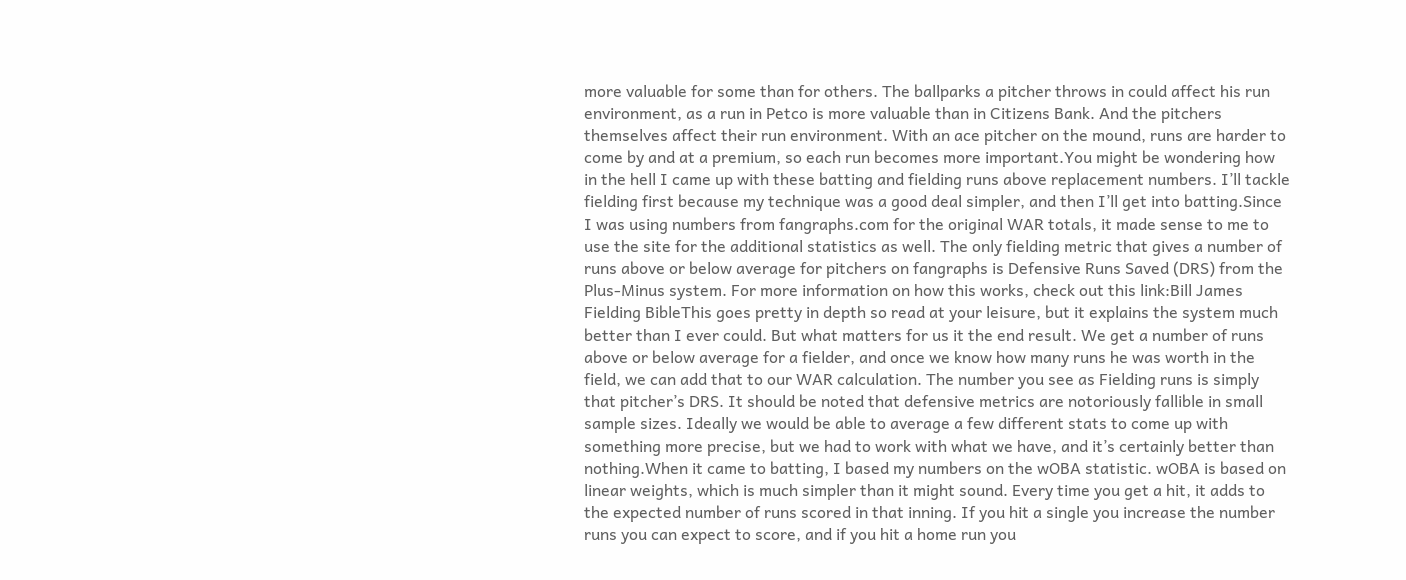more valuable for some than for others. The ballparks a pitcher throws in could affect his run environment, as a run in Petco is more valuable than in Citizens Bank. And the pitchers themselves affect their run environment. With an ace pitcher on the mound, runs are harder to come by and at a premium, so each run becomes more important.You might be wondering how in the hell I came up with these batting and fielding runs above replacement numbers. I’ll tackle fielding first because my technique was a good deal simpler, and then I’ll get into batting.Since I was using numbers from fangraphs.com for the original WAR totals, it made sense to me to use the site for the additional statistics as well. The only fielding metric that gives a number of runs above or below average for pitchers on fangraphs is Defensive Runs Saved (DRS) from the Plus-Minus system. For more information on how this works, check out this link:Bill James Fielding BibleThis goes pretty in depth so read at your leisure, but it explains the system much better than I ever could. But what matters for us it the end result. We get a number of runs above or below average for a fielder, and once we know how many runs he was worth in the field, we can add that to our WAR calculation. The number you see as Fielding runs is simply that pitcher’s DRS. It should be noted that defensive metrics are notoriously fallible in small sample sizes. Ideally we would be able to average a few different stats to come up with something more precise, but we had to work with what we have, and it’s certainly better than nothing.When it came to batting, I based my numbers on the wOBA statistic. wOBA is based on linear weights, which is much simpler than it might sound. Every time you get a hit, it adds to the expected number of runs scored in that inning. If you hit a single you increase the number runs you can expect to score, and if you hit a home run you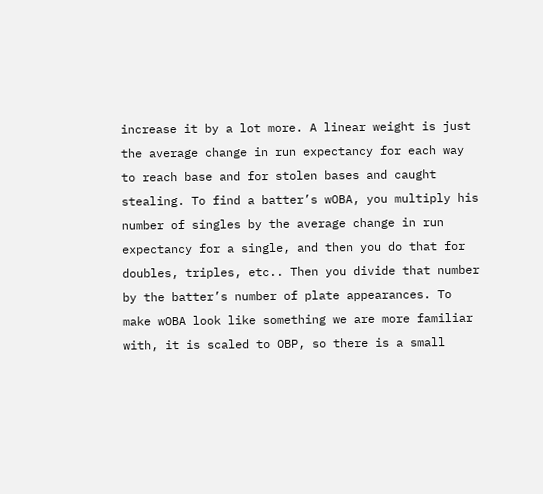increase it by a lot more. A linear weight is just the average change in run expectancy for each way to reach base and for stolen bases and caught stealing. To find a batter’s wOBA, you multiply his number of singles by the average change in run expectancy for a single, and then you do that for doubles, triples, etc.. Then you divide that number by the batter’s number of plate appearances. To make wOBA look like something we are more familiar with, it is scaled to OBP, so there is a small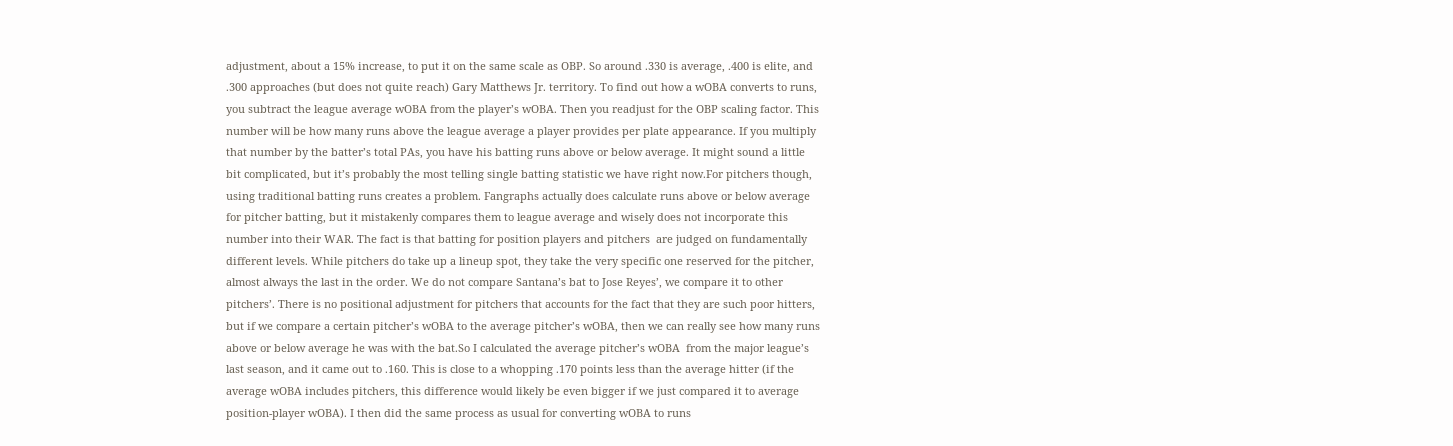adjustment, about a 15% increase, to put it on the same scale as OBP. So around .330 is average, .400 is elite, and .300 approaches (but does not quite reach) Gary Matthews Jr. territory. To find out how a wOBA converts to runs, you subtract the league average wOBA from the player’s wOBA. Then you readjust for the OBP scaling factor. This number will be how many runs above the league average a player provides per plate appearance. If you multiply that number by the batter’s total PAs, you have his batting runs above or below average. It might sound a little bit complicated, but it’s probably the most telling single batting statistic we have right now.For pitchers though, using traditional batting runs creates a problem. Fangraphs actually does calculate runs above or below average for pitcher batting, but it mistakenly compares them to league average and wisely does not incorporate this number into their WAR. The fact is that batting for position players and pitchers  are judged on fundamentally different levels. While pitchers do take up a lineup spot, they take the very specific one reserved for the pitcher, almost always the last in the order. We do not compare Santana’s bat to Jose Reyes’, we compare it to other pitchers’. There is no positional adjustment for pitchers that accounts for the fact that they are such poor hitters, but if we compare a certain pitcher’s wOBA to the average pitcher’s wOBA, then we can really see how many runs above or below average he was with the bat.So I calculated the average pitcher’s wOBA  from the major league’s last season, and it came out to .160. This is close to a whopping .170 points less than the average hitter (if the average wOBA includes pitchers, this difference would likely be even bigger if we just compared it to average position-player wOBA). I then did the same process as usual for converting wOBA to runs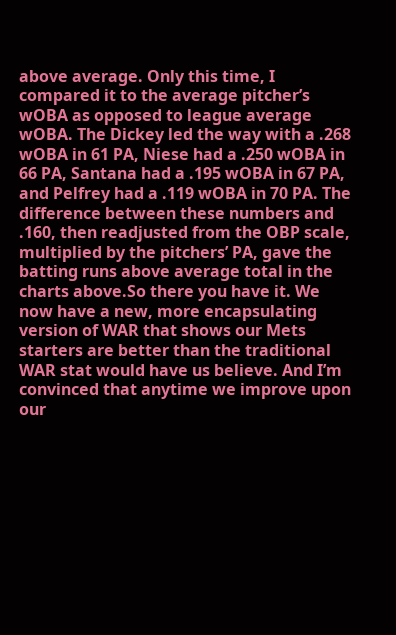above average. Only this time, I compared it to the average pitcher’s wOBA as opposed to league average wOBA. The Dickey led the way with a .268 wOBA in 61 PA, Niese had a .250 wOBA in 66 PA, Santana had a .195 wOBA in 67 PA, and Pelfrey had a .119 wOBA in 70 PA. The difference between these numbers and .160, then readjusted from the OBP scale, multiplied by the pitchers’ PA, gave the batting runs above average total in the charts above.So there you have it. We now have a new, more encapsulating version of WAR that shows our Mets starters are better than the traditional WAR stat would have us believe. And I’m convinced that anytime we improve upon our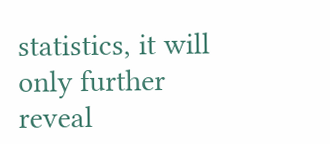statistics, it will only further reveal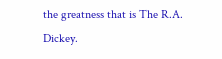the greatness that is The R.A. Dickey.